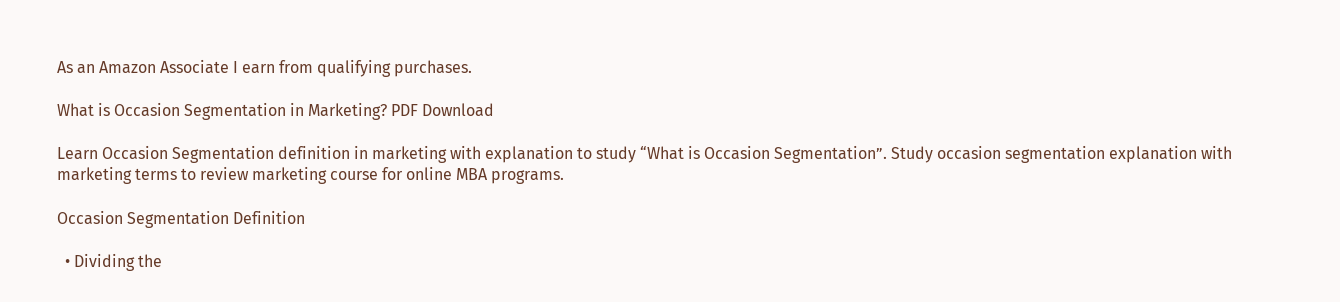As an Amazon Associate I earn from qualifying purchases.

What is Occasion Segmentation in Marketing? PDF Download

Learn Occasion Segmentation definition in marketing with explanation to study “What is Occasion Segmentation”. Study occasion segmentation explanation with marketing terms to review marketing course for online MBA programs.

Occasion Segmentation Definition

  • Dividing the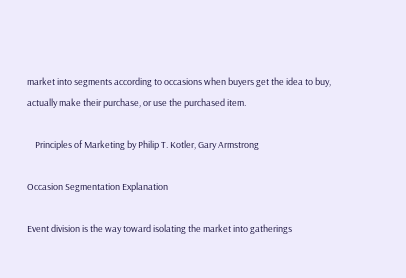market into segments according to occasions when buyers get the idea to buy, actually make their purchase, or use the purchased item.

    Principles of Marketing by Philip T. Kotler, Gary Armstrong

Occasion Segmentation Explanation

Event division is the way toward isolating the market into gatherings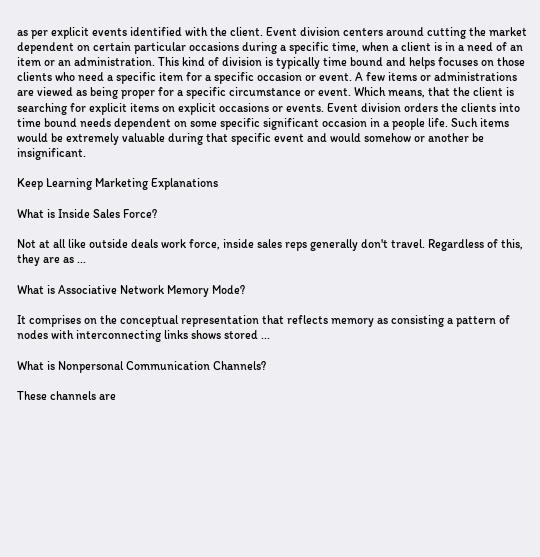as per explicit events identified with the client. Event division centers around cutting the market dependent on certain particular occasions during a specific time, when a client is in a need of an item or an administration. This kind of division is typically time bound and helps focuses on those clients who need a specific item for a specific occasion or event. A few items or administrations are viewed as being proper for a specific circumstance or event. Which means, that the client is searching for explicit items on explicit occasions or events. Event division orders the clients into time bound needs dependent on some specific significant occasion in a people life. Such items would be extremely valuable during that specific event and would somehow or another be insignificant.

Keep Learning Marketing Explanations

What is Inside Sales Force?

Not at all like outside deals work force, inside sales reps generally don't travel. Regardless of this, they are as ...

What is Associative Network Memory Mode?

It comprises on the conceptual representation that reflects memory as consisting a pattern of nodes with interconnecting links shows stored ...

What is Nonpersonal Communication Channels?

These channels are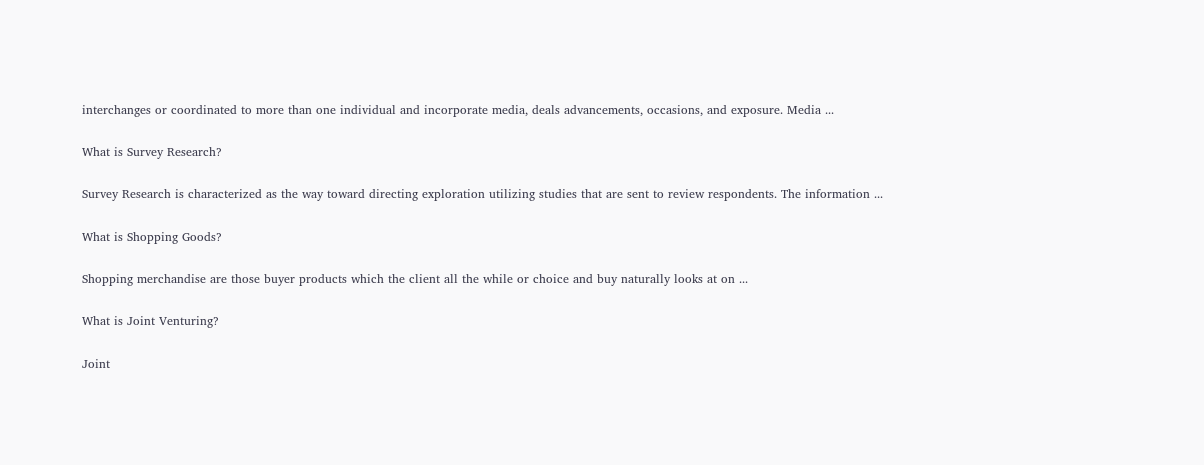interchanges or coordinated to more than one individual and incorporate media, deals advancements, occasions, and exposure. Media ...

What is Survey Research?

Survey Research is characterized as the way toward directing exploration utilizing studies that are sent to review respondents. The information ...

What is Shopping Goods?

Shopping merchandise are those buyer products which the client all the while or choice and buy naturally looks at on ...

What is Joint Venturing?

Joint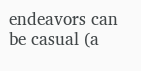endeavors can be casual (a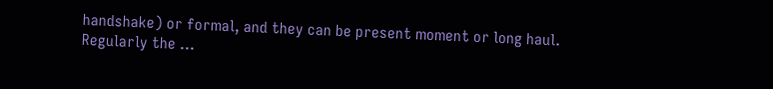handshake) or formal, and they can be present moment or long haul. Regularly the ...